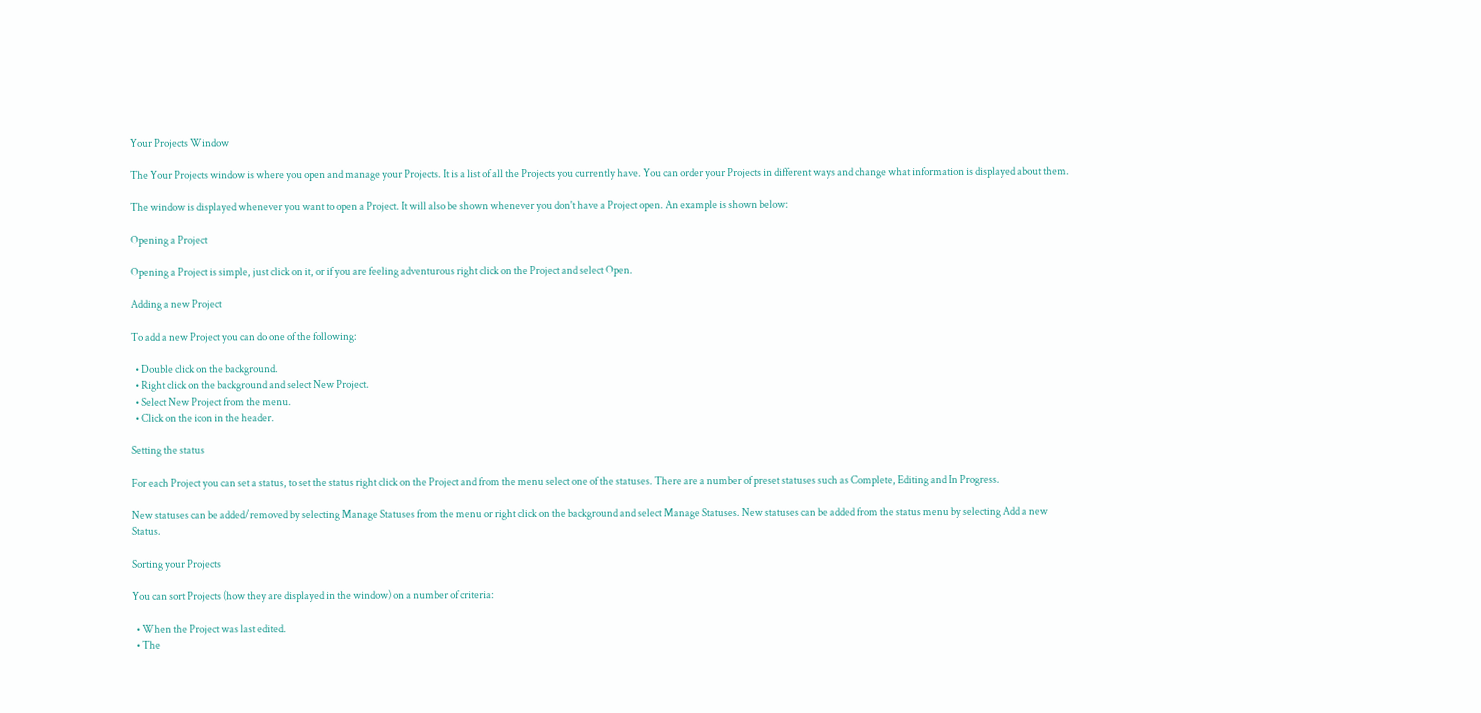Your Projects Window

The Your Projects window is where you open and manage your Projects. It is a list of all the Projects you currently have. You can order your Projects in different ways and change what information is displayed about them.

The window is displayed whenever you want to open a Project. It will also be shown whenever you don't have a Project open. An example is shown below:

Opening a Project

Opening a Project is simple, just click on it, or if you are feeling adventurous right click on the Project and select Open.

Adding a new Project

To add a new Project you can do one of the following:

  • Double click on the background.
  • Right click on the background and select New Project.
  • Select New Project from the menu.
  • Click on the icon in the header.

Setting the status

For each Project you can set a status, to set the status right click on the Project and from the menu select one of the statuses. There are a number of preset statuses such as Complete, Editing and In Progress.

New statuses can be added/removed by selecting Manage Statuses from the menu or right click on the background and select Manage Statuses. New statuses can be added from the status menu by selecting Add a new Status.

Sorting your Projects

You can sort Projects (how they are displayed in the window) on a number of criteria:

  • When the Project was last edited.
  • The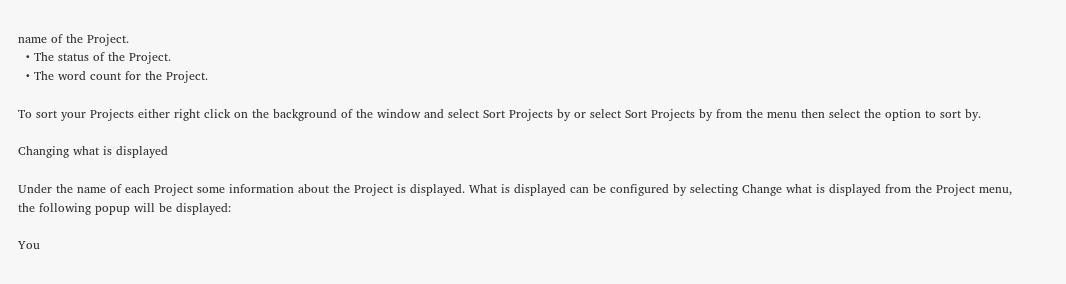name of the Project.
  • The status of the Project.
  • The word count for the Project.

To sort your Projects either right click on the background of the window and select Sort Projects by or select Sort Projects by from the menu then select the option to sort by.

Changing what is displayed

Under the name of each Project some information about the Project is displayed. What is displayed can be configured by selecting Change what is displayed from the Project menu, the following popup will be displayed:

You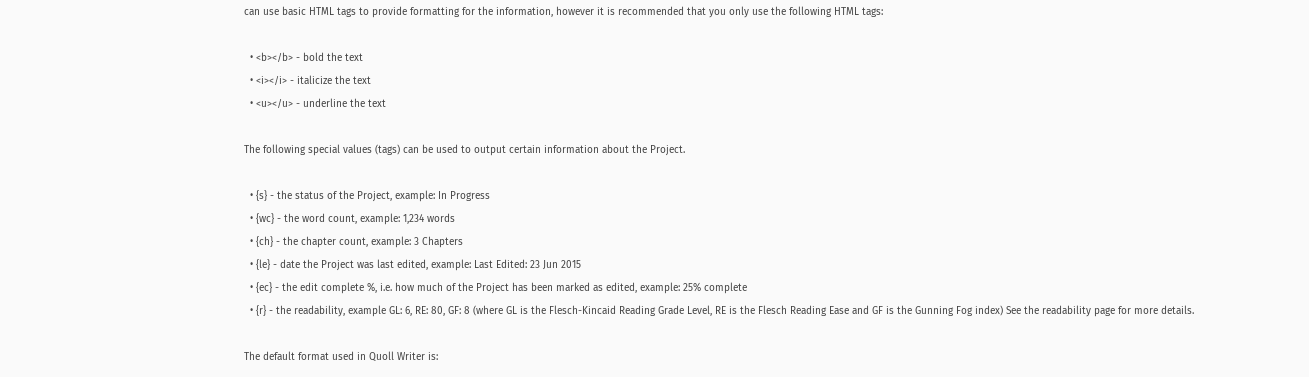can use basic HTML tags to provide formatting for the information, however it is recommended that you only use the following HTML tags:

  • <b></b> - bold the text
  • <i></i> - italicize the text
  • <u></u> - underline the text

The following special values (tags) can be used to output certain information about the Project.

  • {s} - the status of the Project, example: In Progress
  • {wc} - the word count, example: 1,234 words
  • {ch} - the chapter count, example: 3 Chapters
  • {le} - date the Project was last edited, example: Last Edited: 23 Jun 2015
  • {ec} - the edit complete %, i.e. how much of the Project has been marked as edited, example: 25% complete
  • {r} - the readability, example GL: 6, RE: 80, GF: 8 (where GL is the Flesch-Kincaid Reading Grade Level, RE is the Flesch Reading Ease and GF is the Gunning Fog index) See the readability page for more details.

The default format used in Quoll Writer is: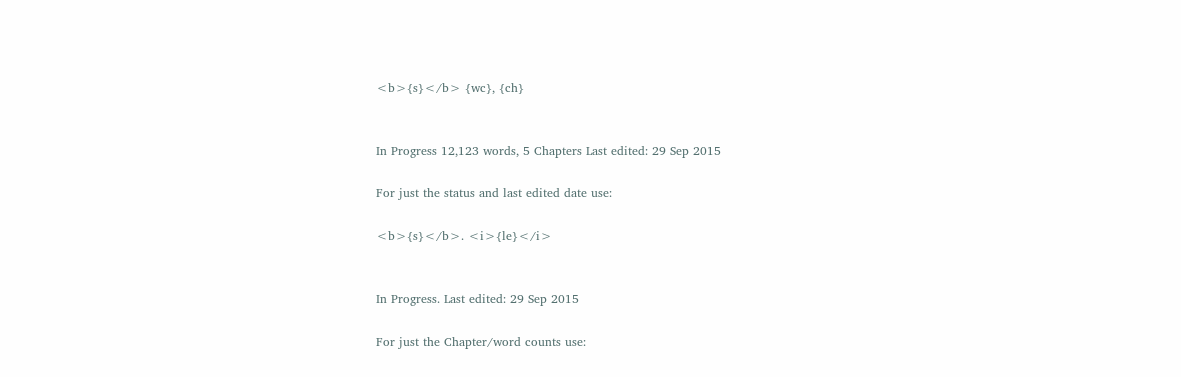<b>{s}</b> {wc}, {ch}


In Progress 12,123 words, 5 Chapters Last edited: 29 Sep 2015

For just the status and last edited date use:

<b>{s}</b>. <i>{le}</i>


In Progress. Last edited: 29 Sep 2015

For just the Chapter/word counts use: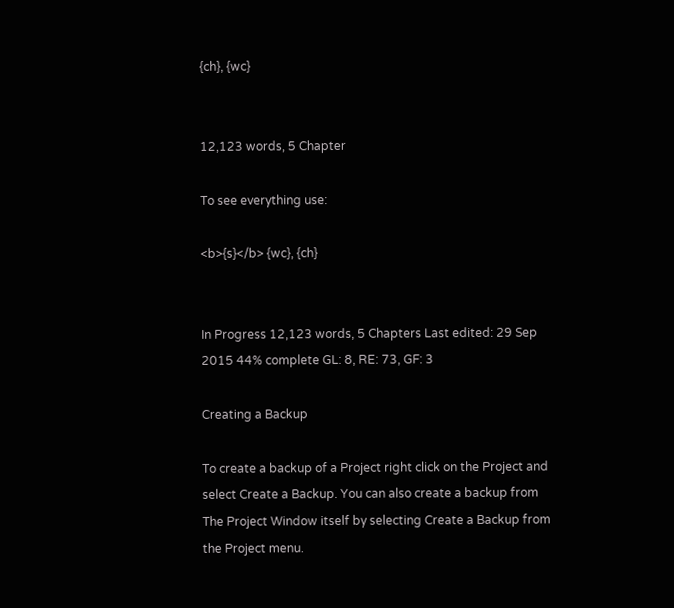{ch}, {wc}


12,123 words, 5 Chapter

To see everything use:

<b>{s}</b> {wc}, {ch}


In Progress 12,123 words, 5 Chapters Last edited: 29 Sep 2015 44% complete GL: 8, RE: 73, GF: 3

Creating a Backup

To create a backup of a Project right click on the Project and select Create a Backup. You can also create a backup from The Project Window itself by selecting Create a Backup from the Project menu.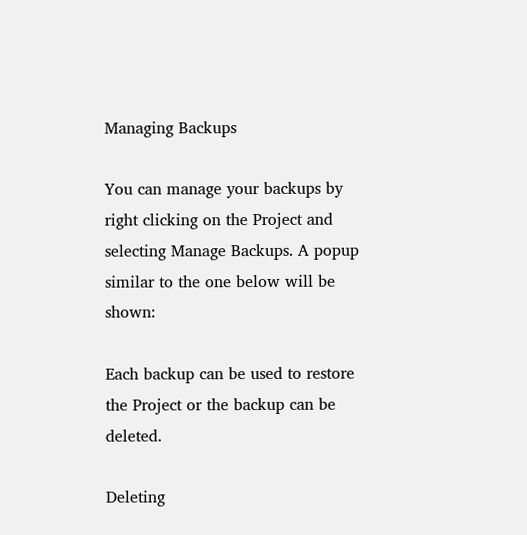Managing Backups

You can manage your backups by right clicking on the Project and selecting Manage Backups. A popup similar to the one below will be shown:

Each backup can be used to restore the Project or the backup can be deleted.

Deleting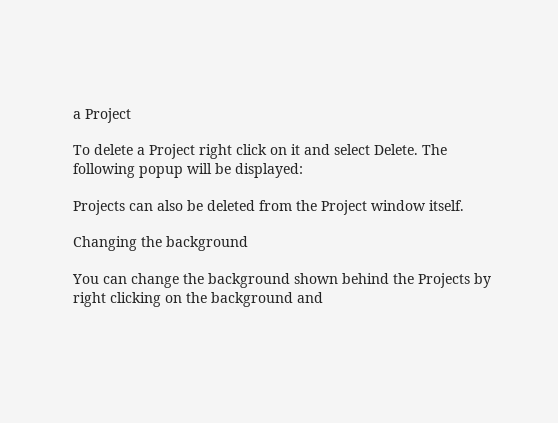a Project

To delete a Project right click on it and select Delete. The following popup will be displayed:

Projects can also be deleted from the Project window itself.

Changing the background

You can change the background shown behind the Projects by right clicking on the background and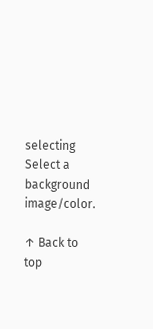selecting Select a background image/color.

↑ Back to top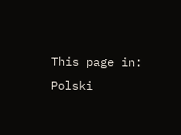This page in: Polski